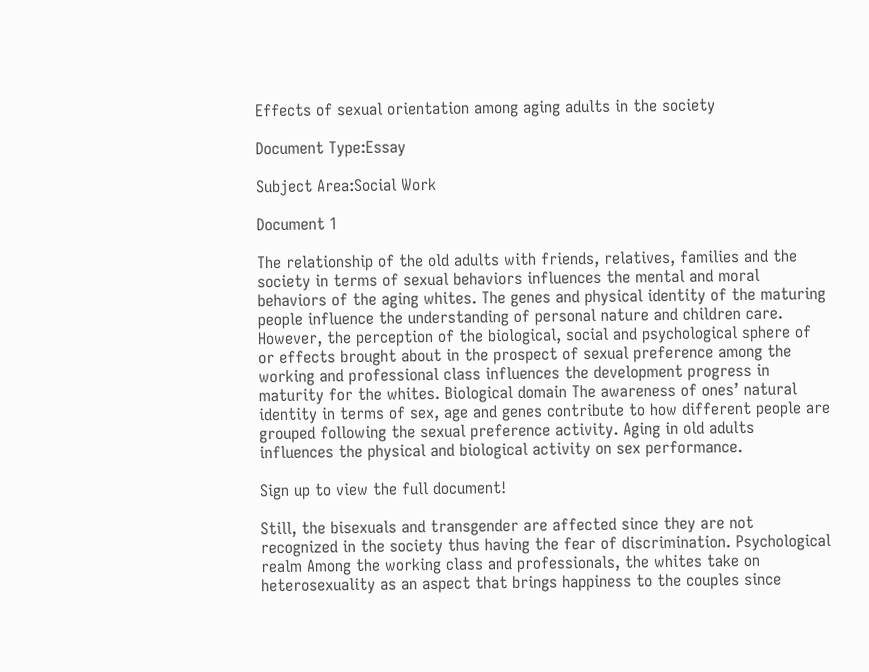Effects of sexual orientation among aging adults in the society

Document Type:Essay

Subject Area:Social Work

Document 1

The relationship of the old adults with friends, relatives, families and the society in terms of sexual behaviors influences the mental and moral behaviors of the aging whites. The genes and physical identity of the maturing people influence the understanding of personal nature and children care. However, the perception of the biological, social and psychological sphere of or effects brought about in the prospect of sexual preference among the working and professional class influences the development progress in maturity for the whites. Biological domain The awareness of ones’ natural identity in terms of sex, age and genes contribute to how different people are grouped following the sexual preference activity. Aging in old adults influences the physical and biological activity on sex performance.

Sign up to view the full document!

Still, the bisexuals and transgender are affected since they are not recognized in the society thus having the fear of discrimination. Psychological realm Among the working class and professionals, the whites take on heterosexuality as an aspect that brings happiness to the couples since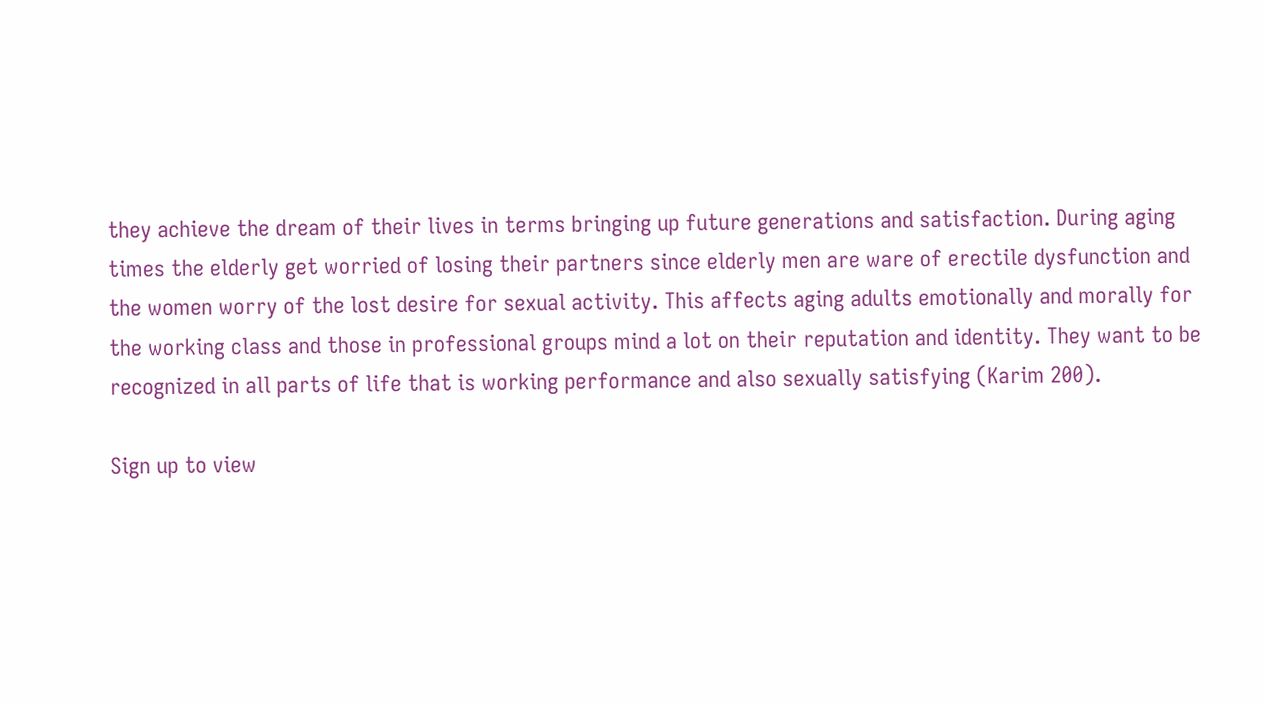they achieve the dream of their lives in terms bringing up future generations and satisfaction. During aging times the elderly get worried of losing their partners since elderly men are ware of erectile dysfunction and the women worry of the lost desire for sexual activity. This affects aging adults emotionally and morally for the working class and those in professional groups mind a lot on their reputation and identity. They want to be recognized in all parts of life that is working performance and also sexually satisfying (Karim 200).

Sign up to view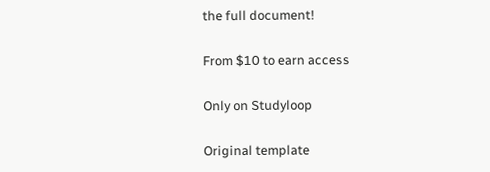the full document!

From $10 to earn access

Only on Studyloop

Original template